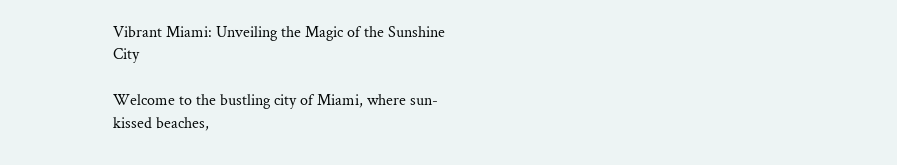Vibrant Miami: Unveiling the Magic of the Sunshine City

Welcome to the bustling city of Miami, where sun-kissed beaches,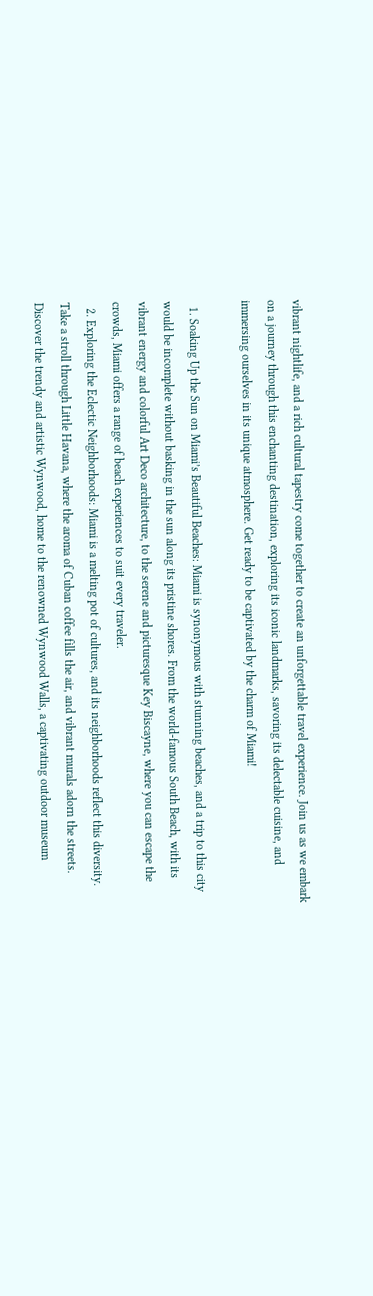vibrant nightlife, and a rich cultural tapestry come together to create an unforgettable travel experience. Join us as we embark on a journey through this enchanting destination, exploring its iconic landmarks, savoring its delectable cuisine, and immersing ourselves in its unique atmosphere. Get ready to be captivated by the charm of Miami!

  1. Soaking Up the Sun on Miami’s Beautiful Beaches: Miami is synonymous with stunning beaches, and a trip to this city would be incomplete without basking in the sun along its pristine shores. From the world-famous South Beach, with its vibrant energy and colorful Art Deco architecture, to the serene and picturesque Key Biscayne, where you can escape the crowds, Miami offers a range of beach experiences to suit every traveler.
  2. Exploring the Eclectic Neighborhoods: Miami is a melting pot of cultures, and its neighborhoods reflect this diversity. Take a stroll through Little Havana, where the aroma of Cuban coffee fills the air, and vibrant murals adorn the streets. Discover the trendy and artistic Wynwood, home to the renowned Wynwood Walls, a captivating outdoor museum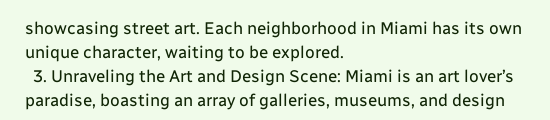showcasing street art. Each neighborhood in Miami has its own unique character, waiting to be explored.
  3. Unraveling the Art and Design Scene: Miami is an art lover’s paradise, boasting an array of galleries, museums, and design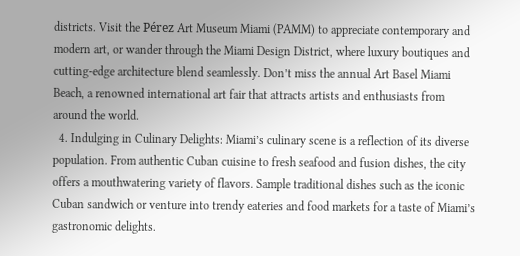districts. Visit the Pérez Art Museum Miami (PAMM) to appreciate contemporary and modern art, or wander through the Miami Design District, where luxury boutiques and cutting-edge architecture blend seamlessly. Don’t miss the annual Art Basel Miami Beach, a renowned international art fair that attracts artists and enthusiasts from around the world.
  4. Indulging in Culinary Delights: Miami’s culinary scene is a reflection of its diverse population. From authentic Cuban cuisine to fresh seafood and fusion dishes, the city offers a mouthwatering variety of flavors. Sample traditional dishes such as the iconic Cuban sandwich or venture into trendy eateries and food markets for a taste of Miami’s gastronomic delights.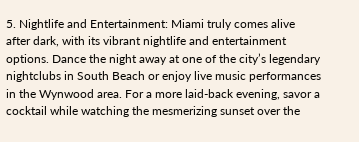5. Nightlife and Entertainment: Miami truly comes alive after dark, with its vibrant nightlife and entertainment options. Dance the night away at one of the city’s legendary nightclubs in South Beach or enjoy live music performances in the Wynwood area. For a more laid-back evening, savor a cocktail while watching the mesmerizing sunset over the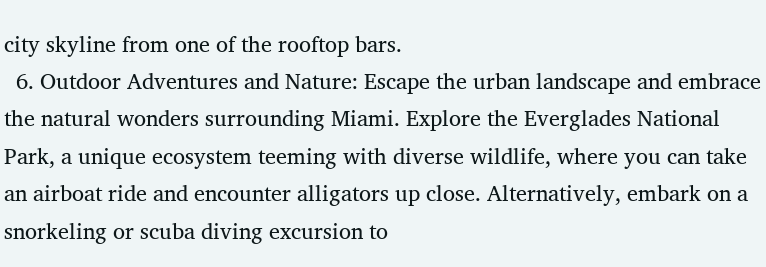city skyline from one of the rooftop bars.
  6. Outdoor Adventures and Nature: Escape the urban landscape and embrace the natural wonders surrounding Miami. Explore the Everglades National Park, a unique ecosystem teeming with diverse wildlife, where you can take an airboat ride and encounter alligators up close. Alternatively, embark on a snorkeling or scuba diving excursion to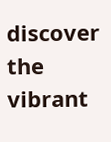discover the vibrant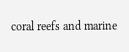coral reefs and marine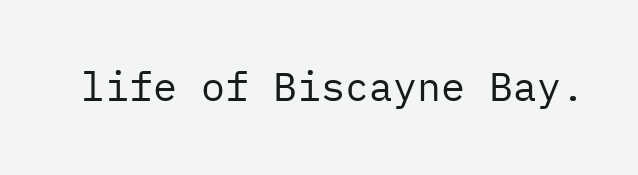life of Biscayne Bay.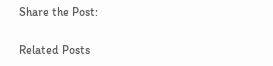Share the Post:

Related Posts